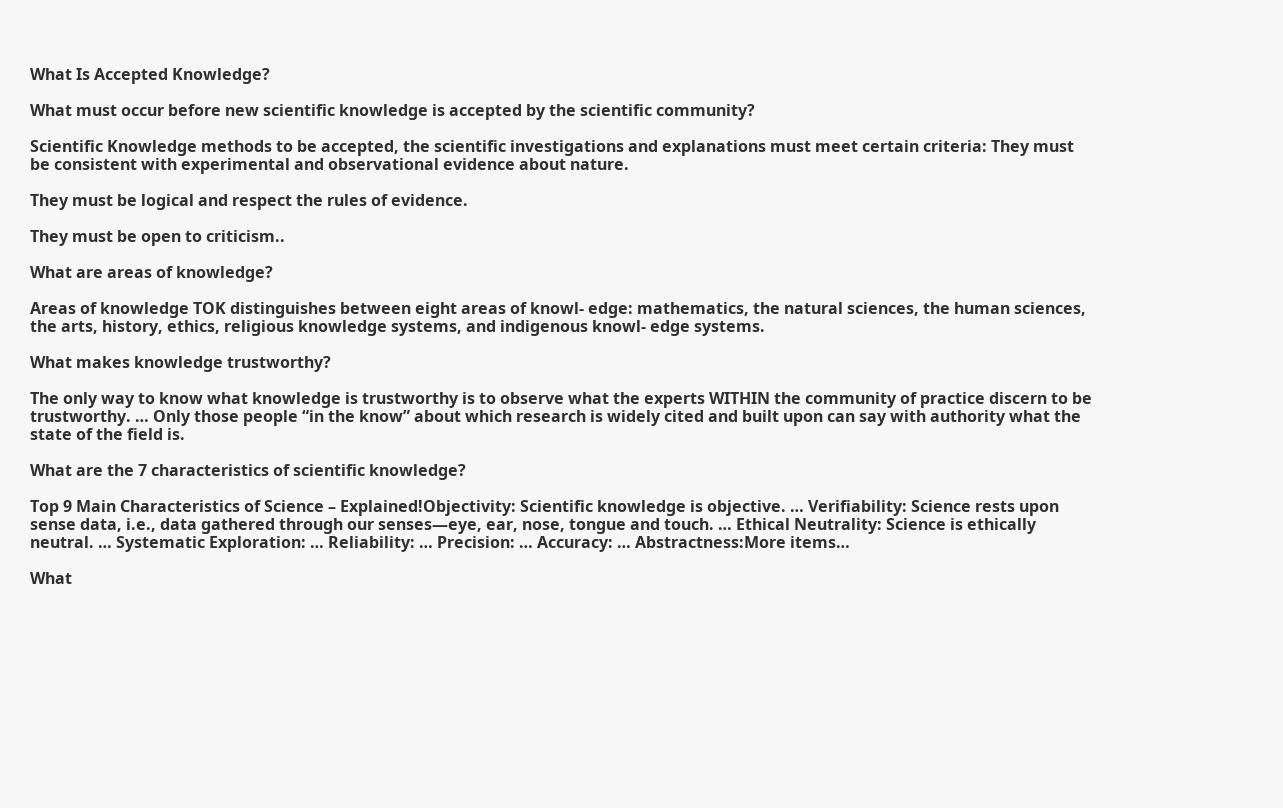What Is Accepted Knowledge?

What must occur before new scientific knowledge is accepted by the scientific community?

Scientific Knowledge methods to be accepted, the scientific investigations and explanations must meet certain criteria: They must be consistent with experimental and observational evidence about nature.

They must be logical and respect the rules of evidence.

They must be open to criticism..

What are areas of knowledge?

Areas of knowledge TOK distinguishes between eight areas of knowl- edge: mathematics, the natural sciences, the human sciences, the arts, history, ethics, religious knowledge systems, and indigenous knowl- edge systems.

What makes knowledge trustworthy?

The only way to know what knowledge is trustworthy is to observe what the experts WITHIN the community of practice discern to be trustworthy. … Only those people “in the know” about which research is widely cited and built upon can say with authority what the state of the field is.

What are the 7 characteristics of scientific knowledge?

Top 9 Main Characteristics of Science – Explained!Objectivity: Scientific knowledge is objective. … Verifiability: Science rests upon sense data, i.e., data gathered through our senses—eye, ear, nose, tongue and touch. … Ethical Neutrality: Science is ethically neutral. … Systematic Exploration: … Reliability: … Precision: … Accuracy: … Abstractness:More items…

What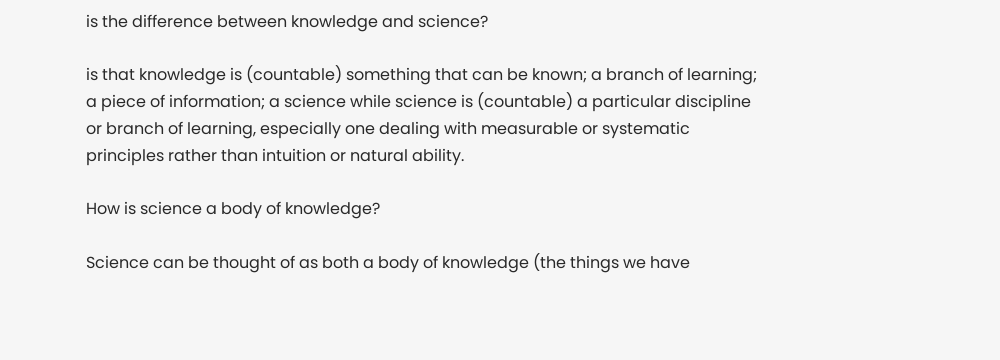is the difference between knowledge and science?

is that knowledge is (countable) something that can be known; a branch of learning; a piece of information; a science while science is (countable) a particular discipline or branch of learning, especially one dealing with measurable or systematic principles rather than intuition or natural ability.

How is science a body of knowledge?

Science can be thought of as both a body of knowledge (the things we have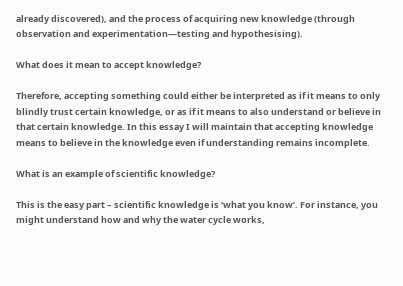already discovered), and the process of acquiring new knowledge (through observation and experimentation—testing and hypothesising).

What does it mean to accept knowledge?

Therefore, accepting something could either be interpreted as if it means to only blindly trust certain knowledge, or as if it means to also understand or believe in that certain knowledge. In this essay I will maintain that accepting knowledge means to believe in the knowledge even if understanding remains incomplete.

What is an example of scientific knowledge?

This is the easy part – scientific knowledge is ‘what you know’. For instance, you might understand how and why the water cycle works,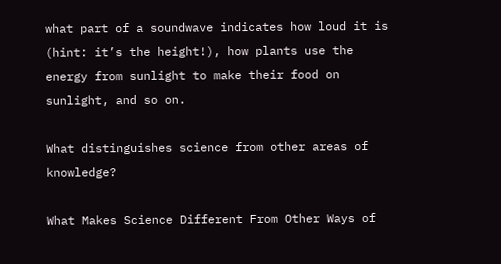what part of a soundwave indicates how loud it is (hint: it’s the height!), how plants use the energy from sunlight to make their food on sunlight, and so on.

What distinguishes science from other areas of knowledge?

What Makes Science Different From Other Ways of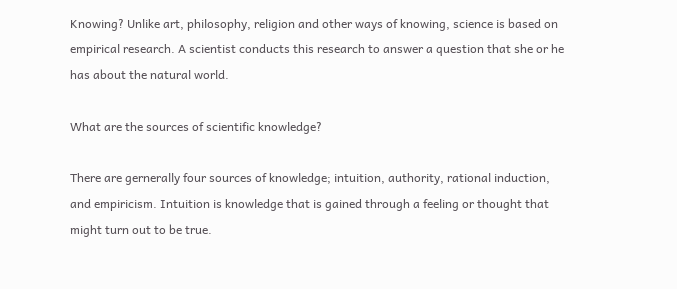Knowing? Unlike art, philosophy, religion and other ways of knowing, science is based on empirical research. A scientist conducts this research to answer a question that she or he has about the natural world.

What are the sources of scientific knowledge?

There are gernerally four sources of knowledge; intuition, authority, rational induction, and empiricism. Intuition is knowledge that is gained through a feeling or thought that might turn out to be true.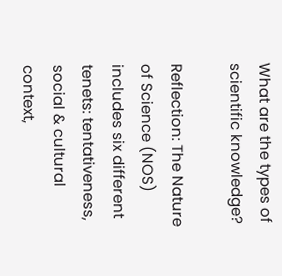What are the types of scientific knowledge?

Reflection: The Nature of Science (NOS) includes six different tenets: tentativeness, social & cultural context,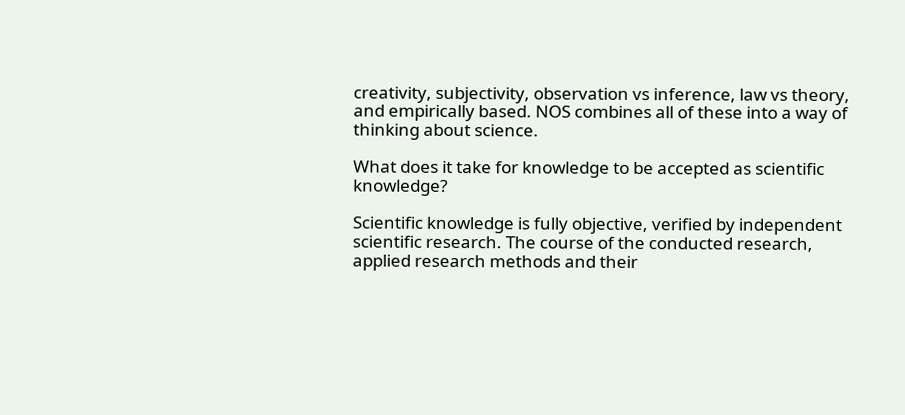creativity, subjectivity, observation vs inference, law vs theory, and empirically based. NOS combines all of these into a way of thinking about science.

What does it take for knowledge to be accepted as scientific knowledge?

Scientific knowledge is fully objective, verified by independent scientific research. The course of the conducted research, applied research methods and their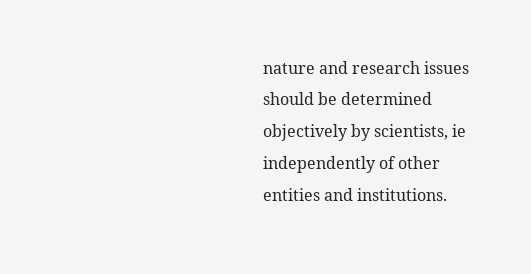nature and research issues should be determined objectively by scientists, ie independently of other entities and institutions.